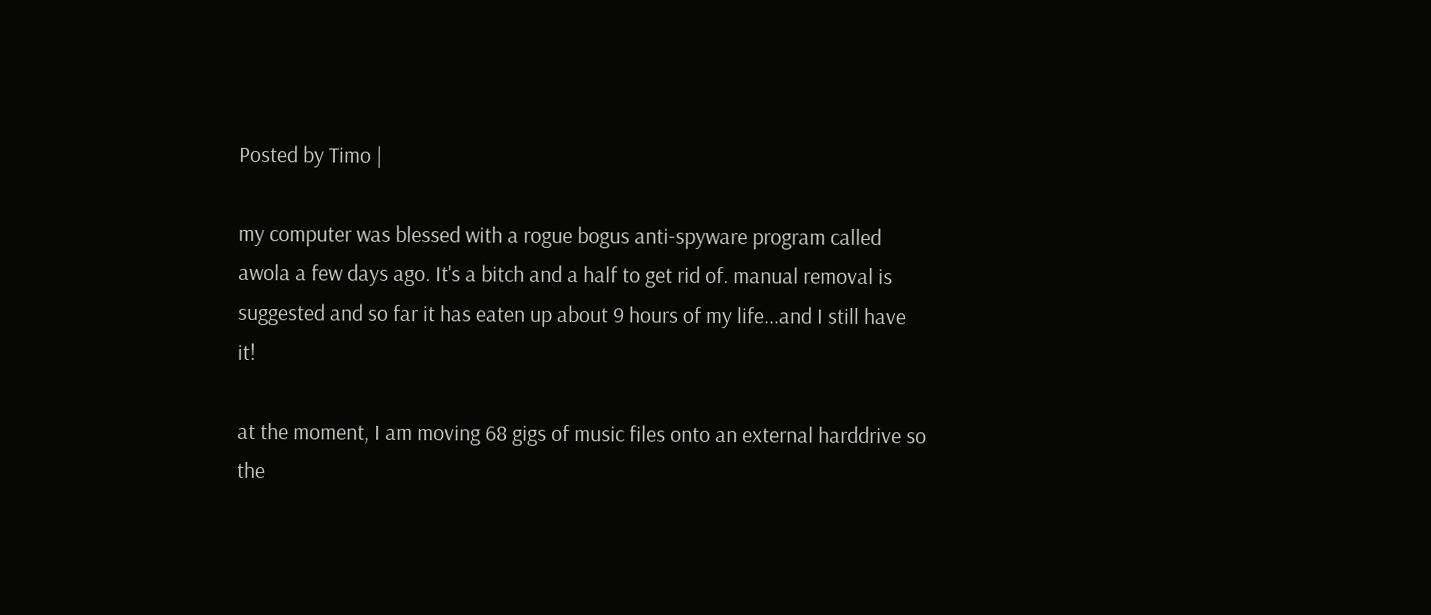Posted by Timo |

my computer was blessed with a rogue bogus anti-spyware program called awola a few days ago. It's a bitch and a half to get rid of. manual removal is suggested and so far it has eaten up about 9 hours of my life...and I still have it!

at the moment, I am moving 68 gigs of music files onto an external harddrive so the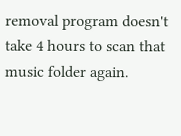removal program doesn't take 4 hours to scan that music folder again.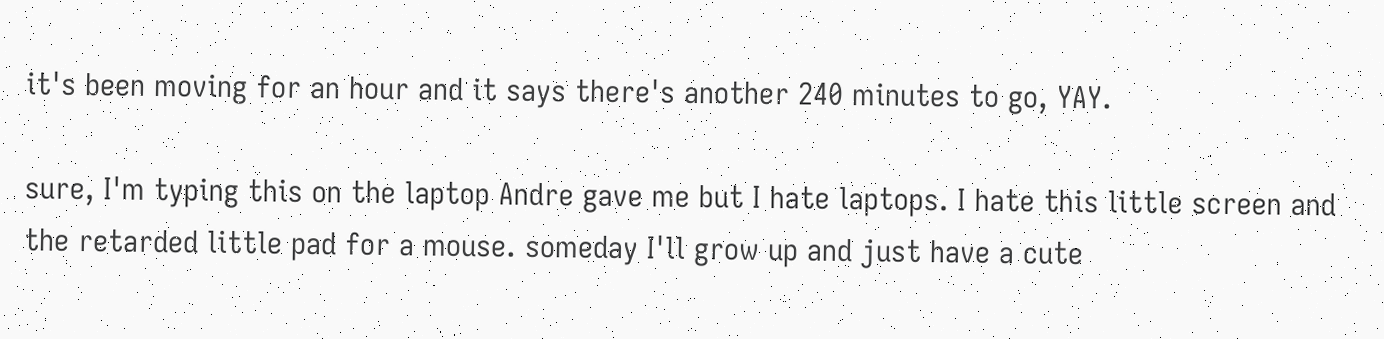it's been moving for an hour and it says there's another 240 minutes to go, YAY.

sure, I'm typing this on the laptop Andre gave me but I hate laptops. I hate this little screen and the retarded little pad for a mouse. someday I'll grow up and just have a cute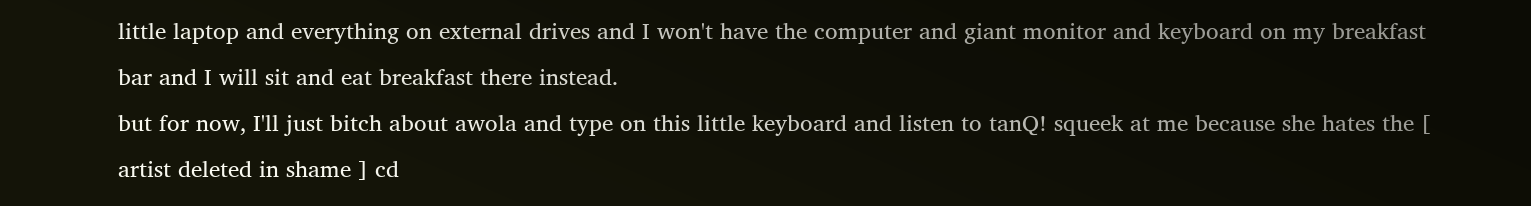little laptop and everything on external drives and I won't have the computer and giant monitor and keyboard on my breakfast bar and I will sit and eat breakfast there instead.
but for now, I'll just bitch about awola and type on this little keyboard and listen to tanQ! squeek at me because she hates the [ artist deleted in shame ] cd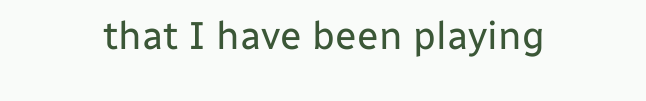that I have been playing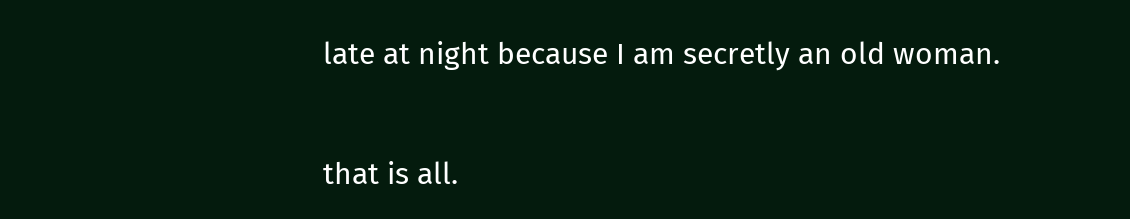late at night because I am secretly an old woman.

that is all.